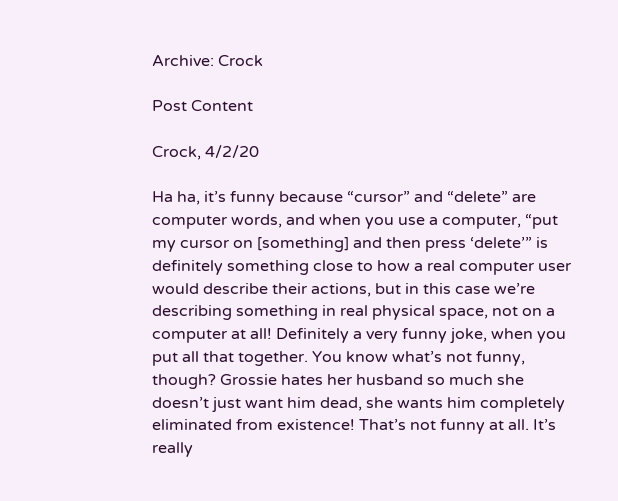Archive: Crock

Post Content

Crock, 4/2/20

Ha ha, it’s funny because “cursor” and “delete” are computer words, and when you use a computer, “put my cursor on [something] and then press ‘delete’” is definitely something close to how a real computer user would describe their actions, but in this case we’re describing something in real physical space, not on a computer at all! Definitely a very funny joke, when you put all that together. You know what’s not funny, though? Grossie hates her husband so much she doesn’t just want him dead, she wants him completely eliminated from existence! That’s not funny at all. It’s really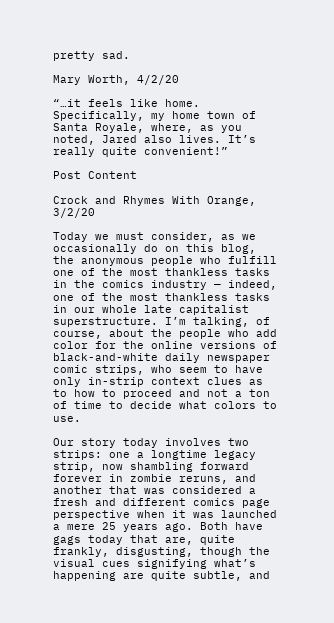pretty sad.

Mary Worth, 4/2/20

“…it feels like home. Specifically, my home town of Santa Royale, where, as you noted, Jared also lives. It’s really quite convenient!”

Post Content

Crock and Rhymes With Orange, 3/2/20

Today we must consider, as we occasionally do on this blog, the anonymous people who fulfill one of the most thankless tasks in the comics industry — indeed, one of the most thankless tasks in our whole late capitalist superstructure. I’m talking, of course, about the people who add color for the online versions of black-and-white daily newspaper comic strips, who seem to have only in-strip context clues as to how to proceed and not a ton of time to decide what colors to use.

Our story today involves two strips: one a longtime legacy strip, now shambling forward forever in zombie reruns, and another that was considered a fresh and different comics page perspective when it was launched a mere 25 years ago. Both have gags today that are, quite frankly, disgusting, though the visual cues signifying what’s happening are quite subtle, and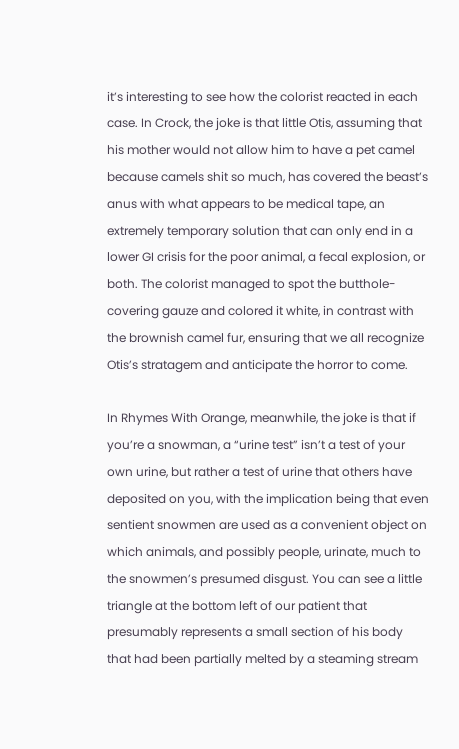it’s interesting to see how the colorist reacted in each case. In Crock, the joke is that little Otis, assuming that his mother would not allow him to have a pet camel because camels shit so much, has covered the beast’s anus with what appears to be medical tape, an extremely temporary solution that can only end in a lower GI crisis for the poor animal, a fecal explosion, or both. The colorist managed to spot the butthole-covering gauze and colored it white, in contrast with the brownish camel fur, ensuring that we all recognize Otis’s stratagem and anticipate the horror to come.

In Rhymes With Orange, meanwhile, the joke is that if you’re a snowman, a “urine test” isn’t a test of your own urine, but rather a test of urine that others have deposited on you, with the implication being that even sentient snowmen are used as a convenient object on which animals, and possibly people, urinate, much to the snowmen’s presumed disgust. You can see a little triangle at the bottom left of our patient that presumably represents a small section of his body that had been partially melted by a steaming stream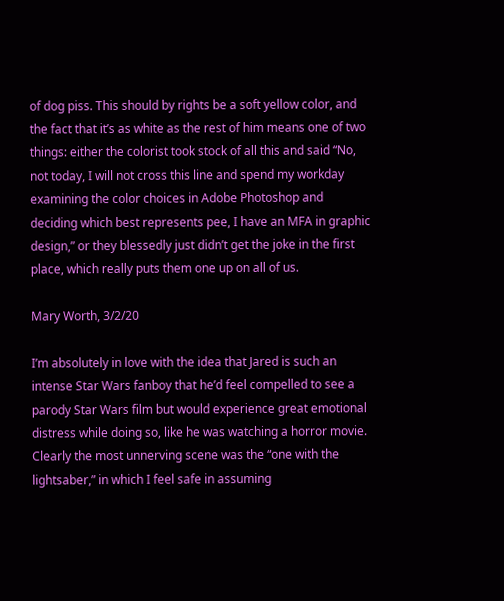of dog piss. This should by rights be a soft yellow color, and the fact that it’s as white as the rest of him means one of two things: either the colorist took stock of all this and said “No, not today, I will not cross this line and spend my workday examining the color choices in Adobe Photoshop and deciding which best represents pee, I have an MFA in graphic design,” or they blessedly just didn’t get the joke in the first place, which really puts them one up on all of us.

Mary Worth, 3/2/20

I’m absolutely in love with the idea that Jared is such an intense Star Wars fanboy that he’d feel compelled to see a parody Star Wars film but would experience great emotional distress while doing so, like he was watching a horror movie. Clearly the most unnerving scene was the “one with the lightsaber,” in which I feel safe in assuming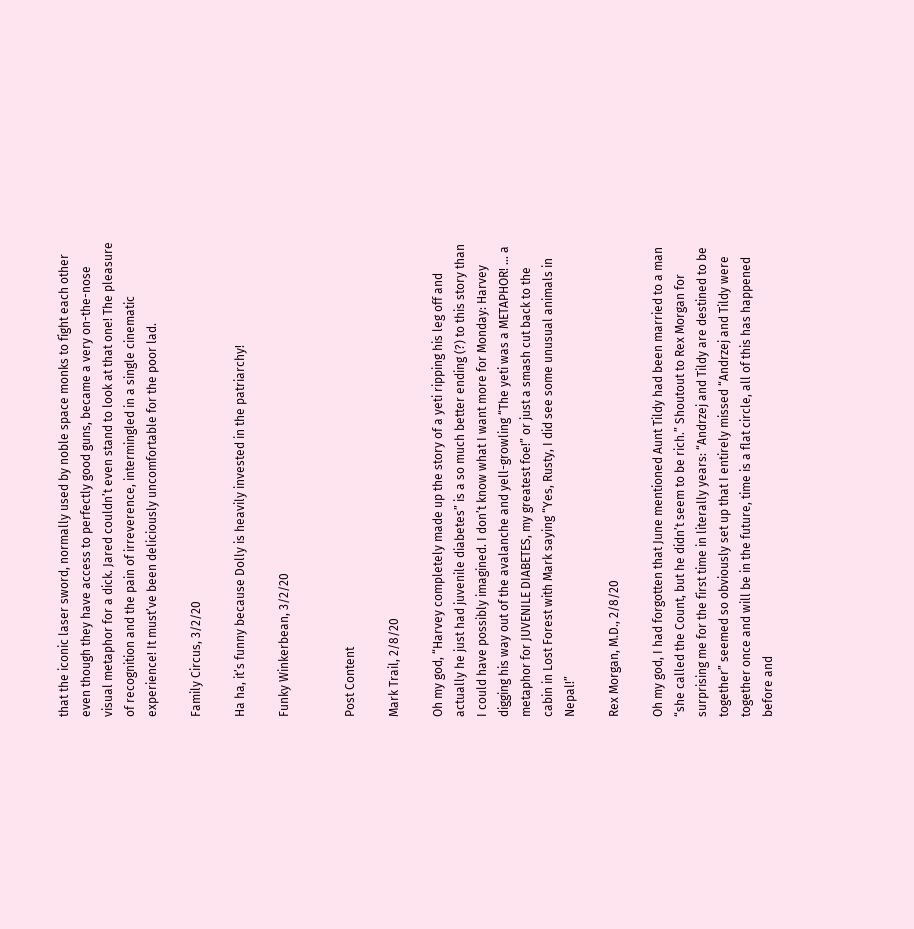that the iconic laser sword, normally used by noble space monks to fight each other even though they have access to perfectly good guns, became a very on-the-nose visual metaphor for a dick. Jared couldn’t even stand to look at that one! The pleasure of recognition and the pain of irreverence, intermingled in a single cinematic experience! It must’ve been deliciously uncomfortable for the poor lad.

Family Circus, 3/2/20

Ha ha, it’s funny because Dolly is heavily invested in the patriarchy!

Funky Winkerbean, 3/2/20


Post Content

Mark Trail, 2/8/20

Oh my god, “Harvey completely made up the story of a yeti ripping his leg off and actually he just had juvenile diabetes” is a so much better ending (?) to this story than I could have possibly imagined. I don’t know what I want more for Monday: Harvey digging his way out of the avalanche and yell-growling “The yeti was a METAPHOR! … a metaphor for JUVENILE DIABETES, my greatest foe!” or just a smash cut back to the cabin in Lost Forest with Mark saying “Yes, Rusty, I did see some unusual animals in Nepal!”

Rex Morgan, M.D., 2/8/20

Oh my god, I had forgotten that June mentioned Aunt Tildy had been married to a man “she called the Count, but he didn’t seem to be rich.” Shoutout to Rex Morgan for surprising me for the first time in literally years: “Andrzej and Tildy are destined to be together” seemed so obviously set up that I entirely missed “Andrzej and Tildy were together once and will be in the future, time is a flat circle, all of this has happened before and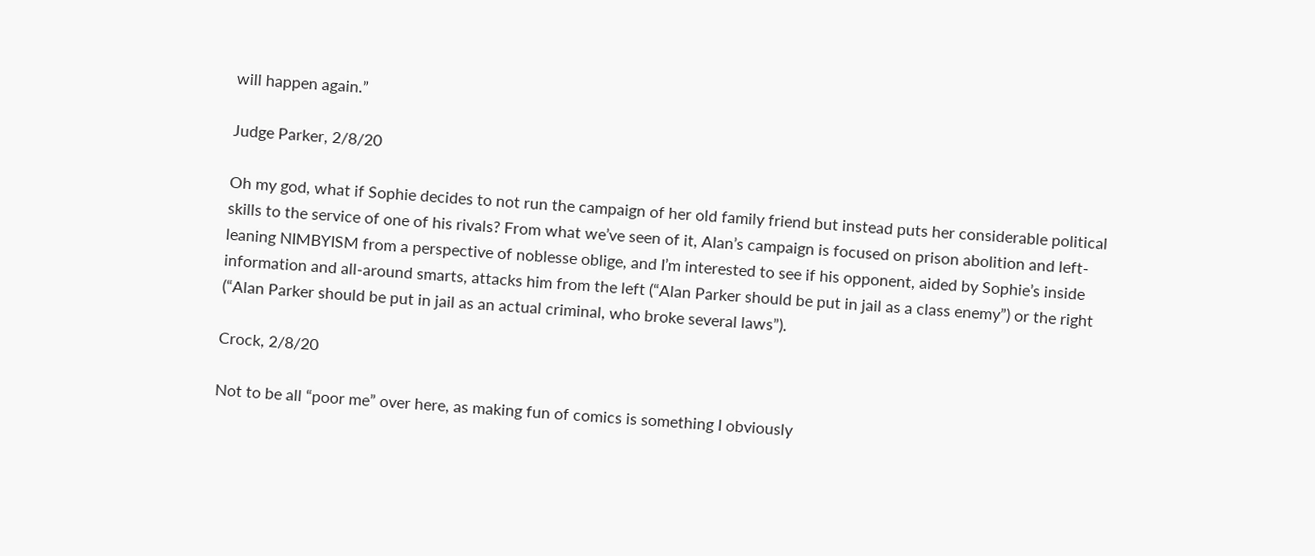will happen again.”

Judge Parker, 2/8/20

Oh my god, what if Sophie decides to not run the campaign of her old family friend but instead puts her considerable political skills to the service of one of his rivals? From what we’ve seen of it, Alan’s campaign is focused on prison abolition and left-leaning NIMBYISM from a perspective of noblesse oblige, and I’m interested to see if his opponent, aided by Sophie’s inside information and all-around smarts, attacks him from the left (“Alan Parker should be put in jail as a class enemy”) or the right (“Alan Parker should be put in jail as an actual criminal, who broke several laws”).

Crock, 2/8/20

Not to be all “poor me” over here, as making fun of comics is something I obviously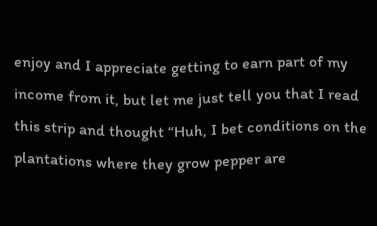enjoy and I appreciate getting to earn part of my income from it, but let me just tell you that I read this strip and thought “Huh, I bet conditions on the plantations where they grow pepper are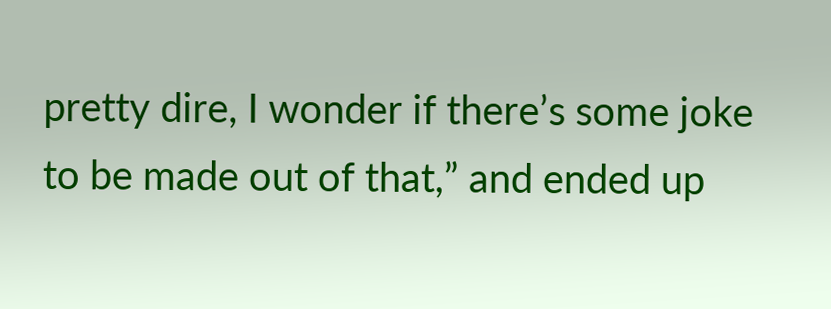pretty dire, I wonder if there’s some joke to be made out of that,” and ended up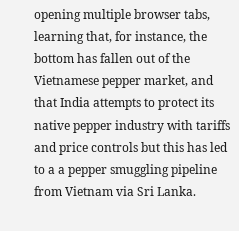opening multiple browser tabs, learning that, for instance, the bottom has fallen out of the Vietnamese pepper market, and that India attempts to protect its native pepper industry with tariffs and price controls but this has led to a a pepper smuggling pipeline from Vietnam via Sri Lanka.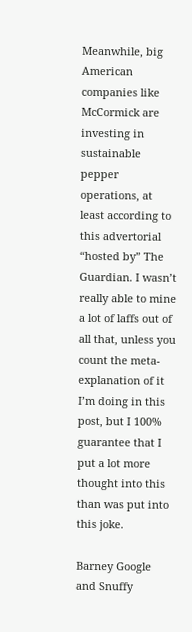Meanwhile, big American companies like McCormick are investing in sustainable pepper operations, at least according to this advertorial “hosted by” The Guardian. I wasn’t really able to mine a lot of laffs out of all that, unless you count the meta-explanation of it I’m doing in this post, but I 100% guarantee that I put a lot more thought into this than was put into this joke.

Barney Google and Snuffy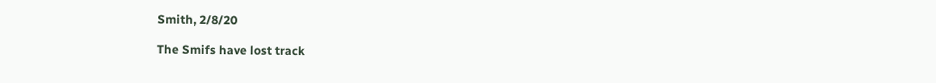Smith, 2/8/20

The Smifs have lost track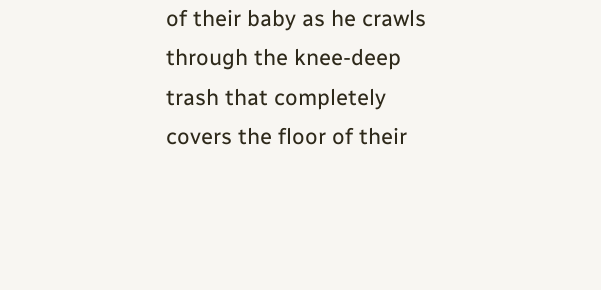of their baby as he crawls through the knee-deep trash that completely covers the floor of their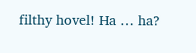filthy hovel! Ha … ha?